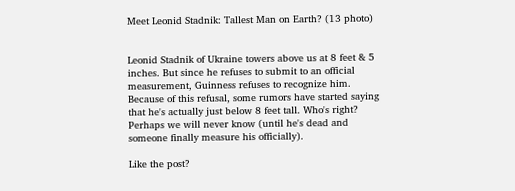Meet Leonid Stadnik: Tallest Man on Earth? (13 photo)


Leonid Stadnik of Ukraine towers above us at 8 feet & 5 inches. But since he refuses to submit to an official measurement, Guinness refuses to recognize him. Because of this refusal, some rumors have started saying that he's actually just below 8 feet tall. Who's right? Perhaps we will never know (until he's dead and someone finally measure his officially).

Like the post?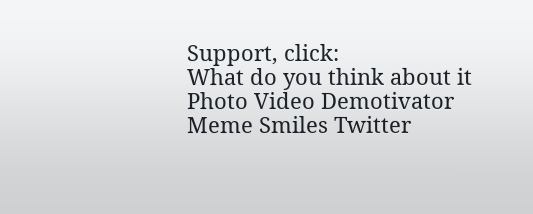Support, click:
What do you think about it
Photo Video Demotivator Meme Smiles Twitter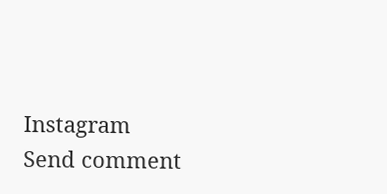Instagram
Send comment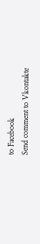to Facebook
Send comment to Vkontakte